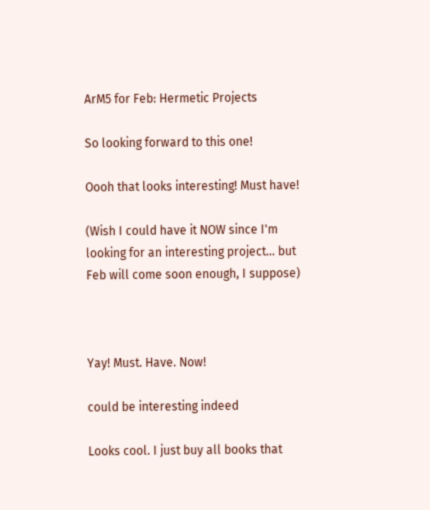ArM5 for Feb: Hermetic Projects

So looking forward to this one!

Oooh that looks interesting! Must have!

(Wish I could have it NOW since I'm looking for an interesting project... but Feb will come soon enough, I suppose)



Yay! Must. Have. Now!

could be interesting indeed

Looks cool. I just buy all books that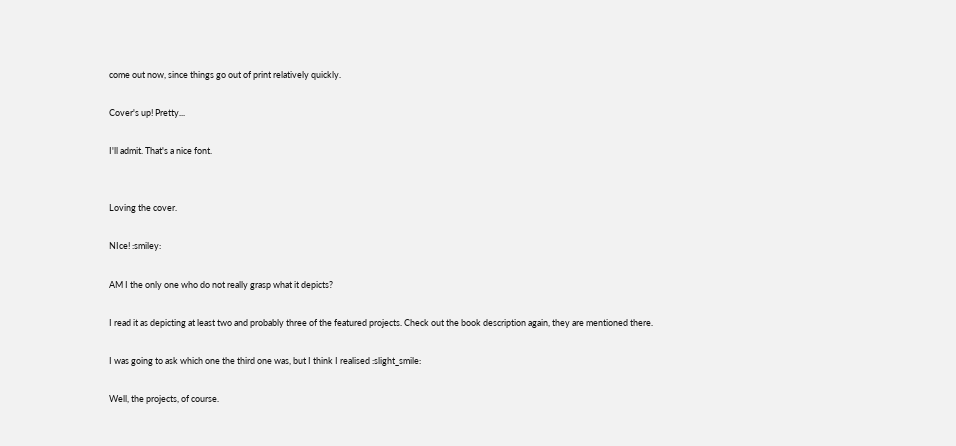come out now, since things go out of print relatively quickly.

Cover's up! Pretty...

I'll admit. That's a nice font.


Loving the cover.

NIce! :smiley:

AM I the only one who do not really grasp what it depicts?

I read it as depicting at least two and probably three of the featured projects. Check out the book description again, they are mentioned there.

I was going to ask which one the third one was, but I think I realised :slight_smile:

Well, the projects, of course.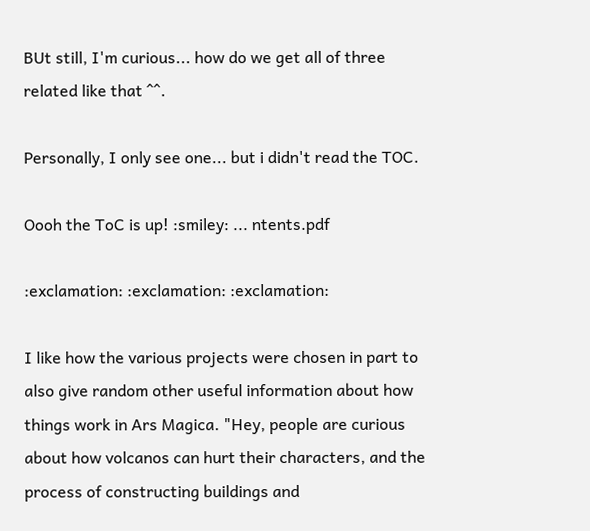BUt still, I'm curious... how do we get all of three related like that ^^.

Personally, I only see one... but i didn't read the TOC.

Oooh the ToC is up! :smiley: ... ntents.pdf

:exclamation: :exclamation: :exclamation:

I like how the various projects were chosen in part to also give random other useful information about how things work in Ars Magica. "Hey, people are curious about how volcanos can hurt their characters, and the process of constructing buildings and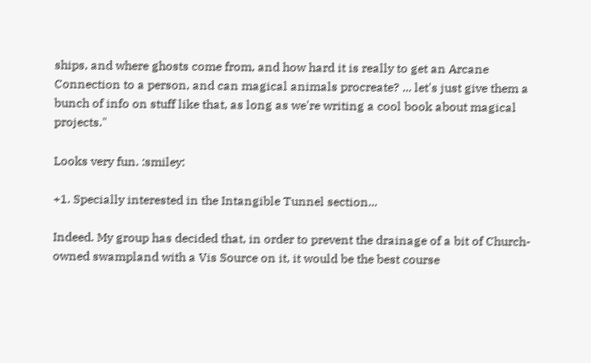ships, and where ghosts come from, and how hard it is really to get an Arcane Connection to a person, and can magical animals procreate? ... let's just give them a bunch of info on stuff like that, as long as we're writing a cool book about magical projects."

Looks very fun. :smiley:

+1. Specially interested in the Intangible Tunnel section...

Indeed. My group has decided that, in order to prevent the drainage of a bit of Church-owned swampland with a Vis Source on it, it would be the best course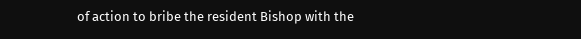of action to bribe the resident Bishop with the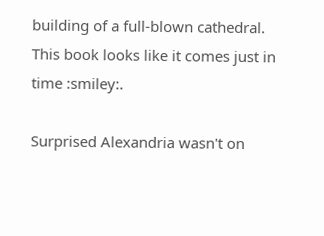building of a full-blown cathedral. This book looks like it comes just in time :smiley:.

Surprised Alexandria wasn't on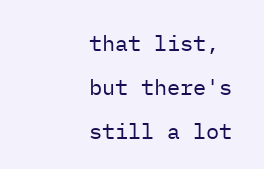that list, but there's still a lot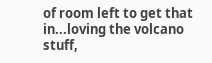of room left to get that in...loving the volcano stuff,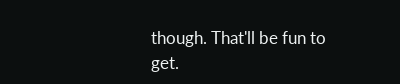though. That'll be fun to get.